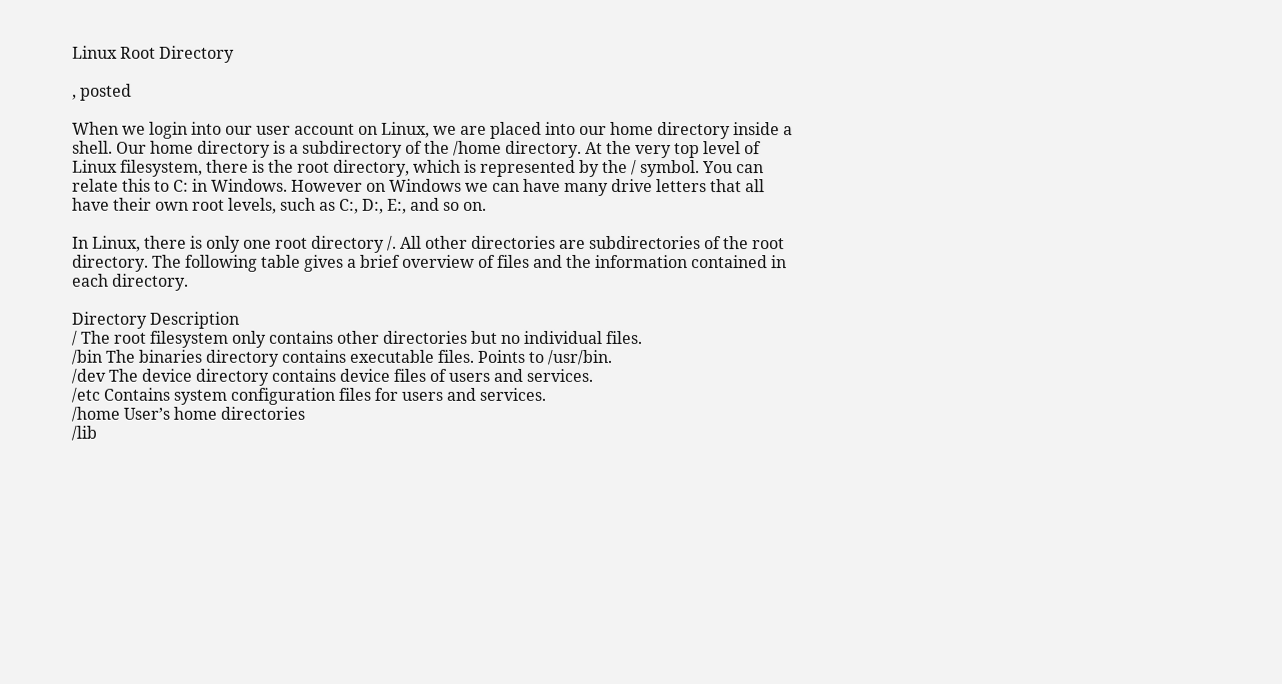Linux Root Directory

, posted

When we login into our user account on Linux, we are placed into our home directory inside a shell. Our home directory is a subdirectory of the /home directory. At the very top level of Linux filesystem, there is the root directory, which is represented by the / symbol. You can relate this to C: in Windows. However on Windows we can have many drive letters that all have their own root levels, such as C:, D:, E:, and so on.

In Linux, there is only one root directory /. All other directories are subdirectories of the root directory. The following table gives a brief overview of files and the information contained in each directory.

Directory Description
/ The root filesystem only contains other directories but no individual files.
/bin The binaries directory contains executable files. Points to /usr/bin.
/dev The device directory contains device files of users and services.
/etc Contains system configuration files for users and services.
/home User’s home directories
/lib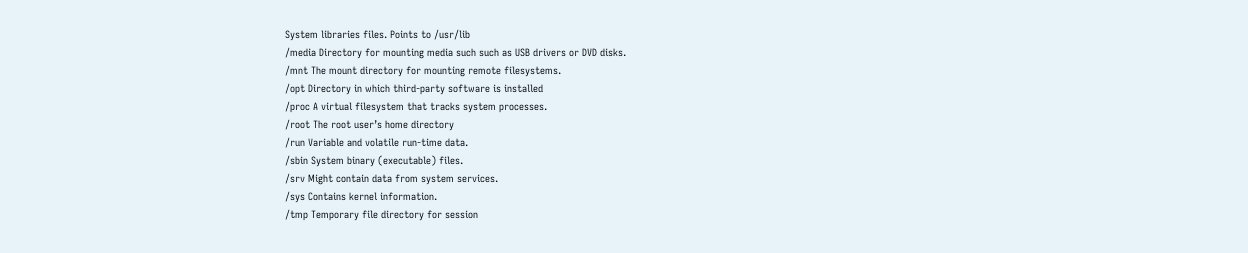System libraries files. Points to /usr/lib
/media Directory for mounting media such such as USB drivers or DVD disks.
/mnt The mount directory for mounting remote filesystems.
/opt Directory in which third-party software is installed
/proc A virtual filesystem that tracks system processes.
/root The root user’s home directory
/run Variable and volatile run-time data.
/sbin System binary (executable) files.
/srv Might contain data from system services.
/sys Contains kernel information.
/tmp Temporary file directory for session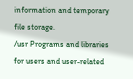information and temporary file storage.
/usr Programs and libraries for users and user-related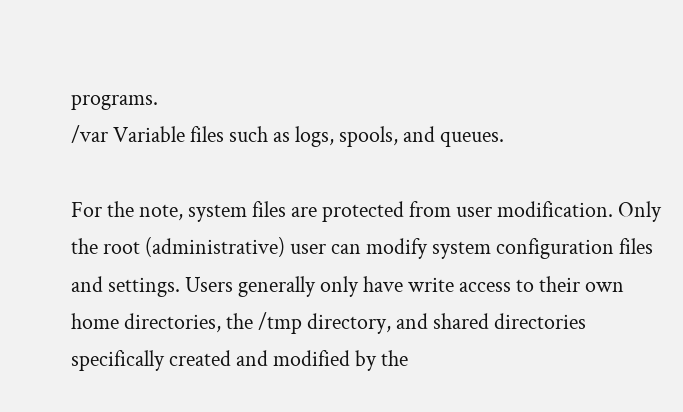programs.
/var Variable files such as logs, spools, and queues.

For the note, system files are protected from user modification. Only the root (administrative) user can modify system configuration files and settings. Users generally only have write access to their own home directories, the /tmp directory, and shared directories specifically created and modified by the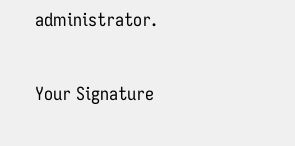administrator.

Your Signature